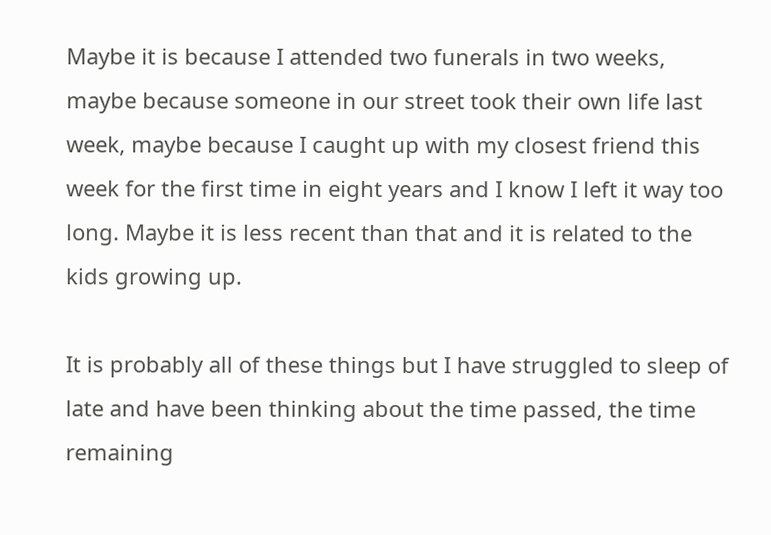Maybe it is because I attended two funerals in two weeks, maybe because someone in our street took their own life last week, maybe because I caught up with my closest friend this week for the first time in eight years and I know I left it way too long. Maybe it is less recent than that and it is related to the kids growing up.

It is probably all of these things but I have struggled to sleep of late and have been thinking about the time passed, the time remaining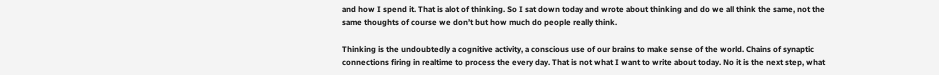and how I spend it. That is alot of thinking. So I sat down today and wrote about thinking and do we all think the same, not the same thoughts of course we don’t but how much do people really think.

Thinking is the undoubtedly a cognitive activity, a conscious use of our brains to make sense of the world. Chains of synaptic connections firing in realtime to process the every day. That is not what I want to write about today. No it is the next step, what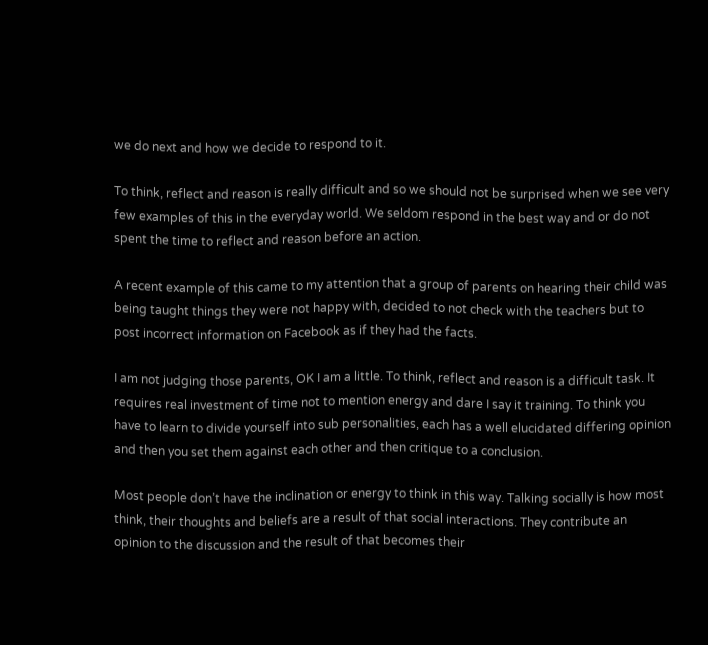we do next and how we decide to respond to it.

To think, reflect and reason is really difficult and so we should not be surprised when we see very few examples of this in the everyday world. We seldom respond in the best way and or do not spent the time to reflect and reason before an action.

A recent example of this came to my attention that a group of parents on hearing their child was being taught things they were not happy with, decided to not check with the teachers but to post incorrect information on Facebook as if they had the facts.

I am not judging those parents, OK I am a little. To think, reflect and reason is a difficult task. It requires real investment of time not to mention energy and dare I say it training. To think you have to learn to divide yourself into sub personalities, each has a well elucidated differing opinion and then you set them against each other and then critique to a conclusion.

Most people don’t have the inclination or energy to think in this way. Talking socially is how most think, their thoughts and beliefs are a result of that social interactions. They contribute an opinion to the discussion and the result of that becomes their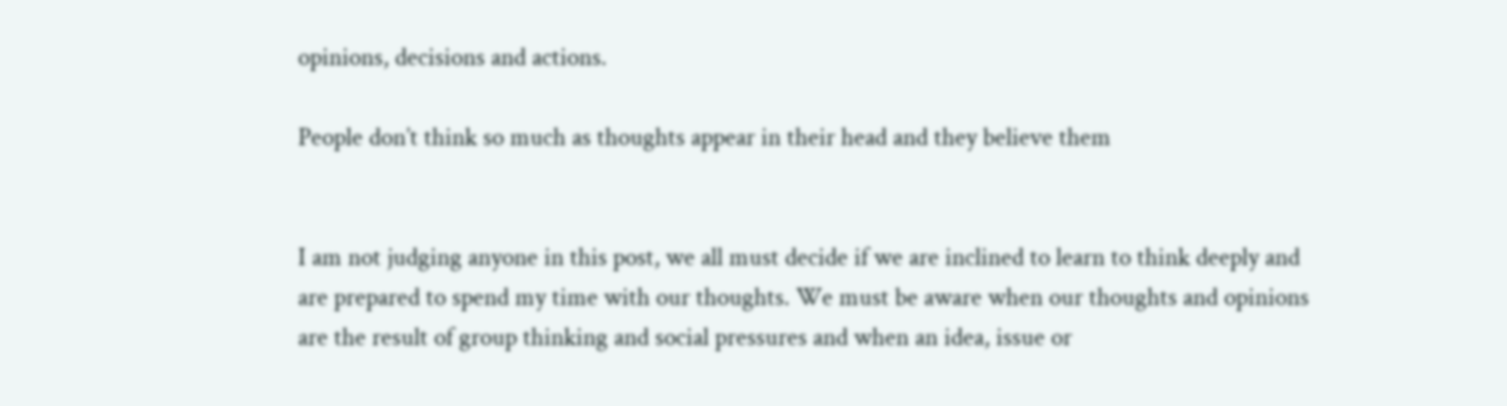opinions, decisions and actions.

People don’t think so much as thoughts appear in their head and they believe them


I am not judging anyone in this post, we all must decide if we are inclined to learn to think deeply and are prepared to spend my time with our thoughts. We must be aware when our thoughts and opinions are the result of group thinking and social pressures and when an idea, issue or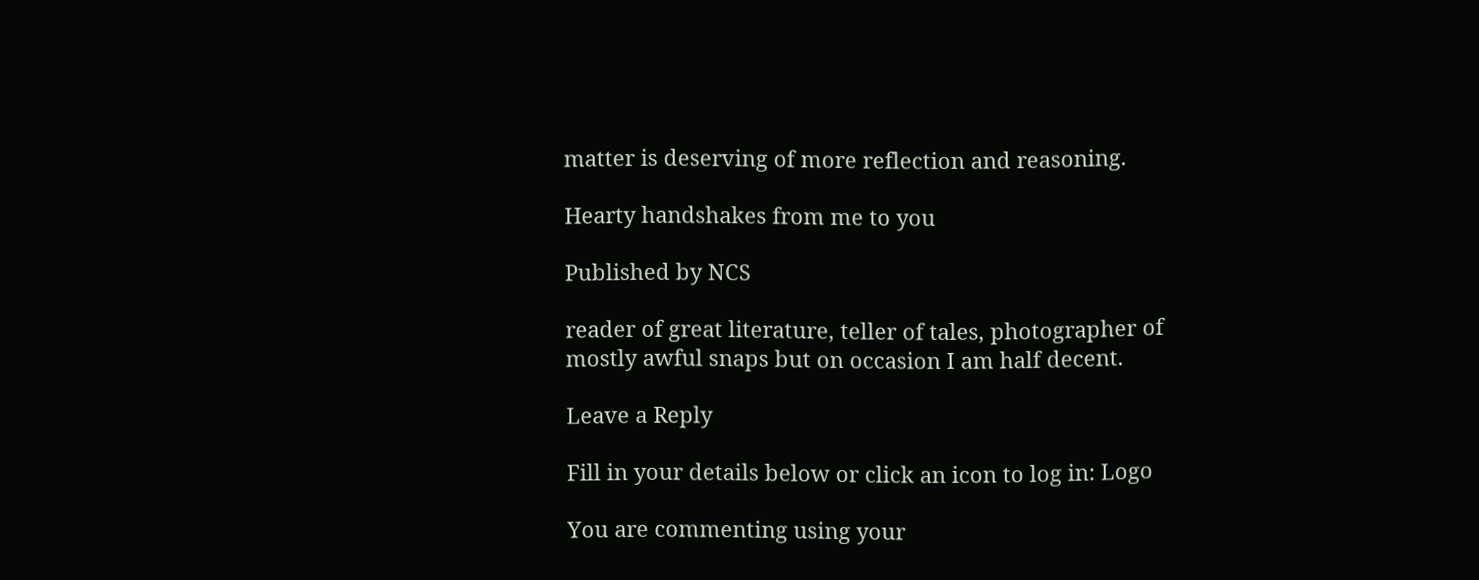matter is deserving of more reflection and reasoning.

Hearty handshakes from me to you

Published by NCS

reader of great literature, teller of tales, photographer of mostly awful snaps but on occasion I am half decent.

Leave a Reply

Fill in your details below or click an icon to log in: Logo

You are commenting using your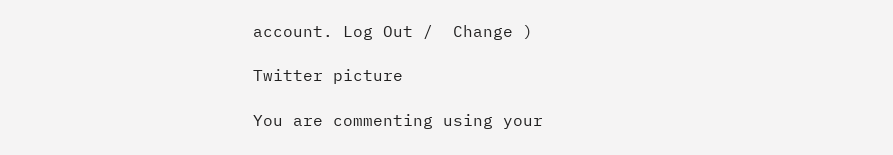account. Log Out /  Change )

Twitter picture

You are commenting using your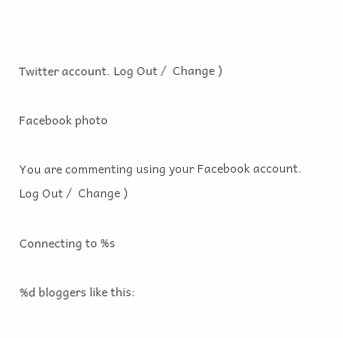Twitter account. Log Out /  Change )

Facebook photo

You are commenting using your Facebook account. Log Out /  Change )

Connecting to %s

%d bloggers like this: